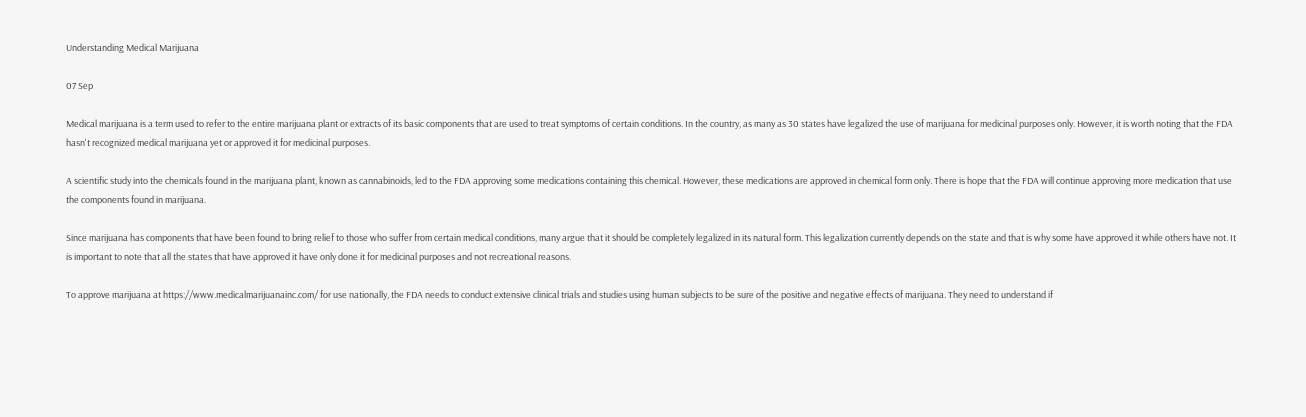Understanding Medical Marijuana

07 Sep

Medical marijuana is a term used to refer to the entire marijuana plant or extracts of its basic components that are used to treat symptoms of certain conditions. In the country, as many as 30 states have legalized the use of marijuana for medicinal purposes only. However, it is worth noting that the FDA hasn't recognized medical marijuana yet or approved it for medicinal purposes.

A scientific study into the chemicals found in the marijuana plant, known as cannabinoids, led to the FDA approving some medications containing this chemical. However, these medications are approved in chemical form only. There is hope that the FDA will continue approving more medication that use the components found in marijuana.

Since marijuana has components that have been found to bring relief to those who suffer from certain medical conditions, many argue that it should be completely legalized in its natural form. This legalization currently depends on the state and that is why some have approved it while others have not. It is important to note that all the states that have approved it have only done it for medicinal purposes and not recreational reasons.

To approve marijuana at https://www.medicalmarijuanainc.com/ for use nationally, the FDA needs to conduct extensive clinical trials and studies using human subjects to be sure of the positive and negative effects of marijuana. They need to understand if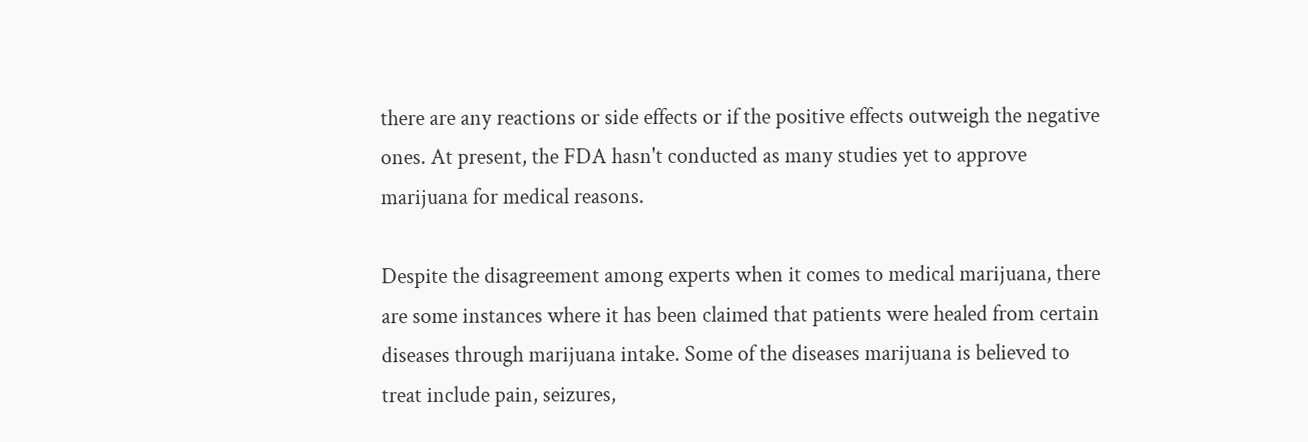there are any reactions or side effects or if the positive effects outweigh the negative ones. At present, the FDA hasn't conducted as many studies yet to approve marijuana for medical reasons.

Despite the disagreement among experts when it comes to medical marijuana, there are some instances where it has been claimed that patients were healed from certain diseases through marijuana intake. Some of the diseases marijuana is believed to treat include pain, seizures,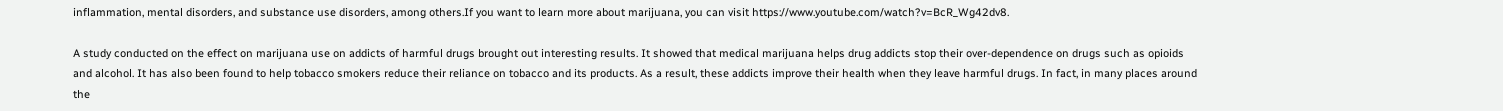inflammation, mental disorders, and substance use disorders, among others.If you want to learn more about marijuana, you can visit https://www.youtube.com/watch?v=BcR_Wg42dv8.

A study conducted on the effect on marijuana use on addicts of harmful drugs brought out interesting results. It showed that medical marijuana helps drug addicts stop their over-dependence on drugs such as opioids and alcohol. It has also been found to help tobacco smokers reduce their reliance on tobacco and its products. As a result, these addicts improve their health when they leave harmful drugs. In fact, in many places around the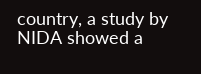country, a study by NIDA showed a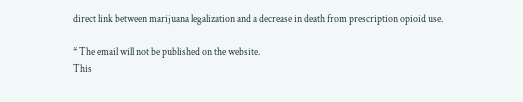direct link between marijuana legalization and a decrease in death from prescription opioid use.

* The email will not be published on the website.
This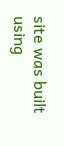site was built using